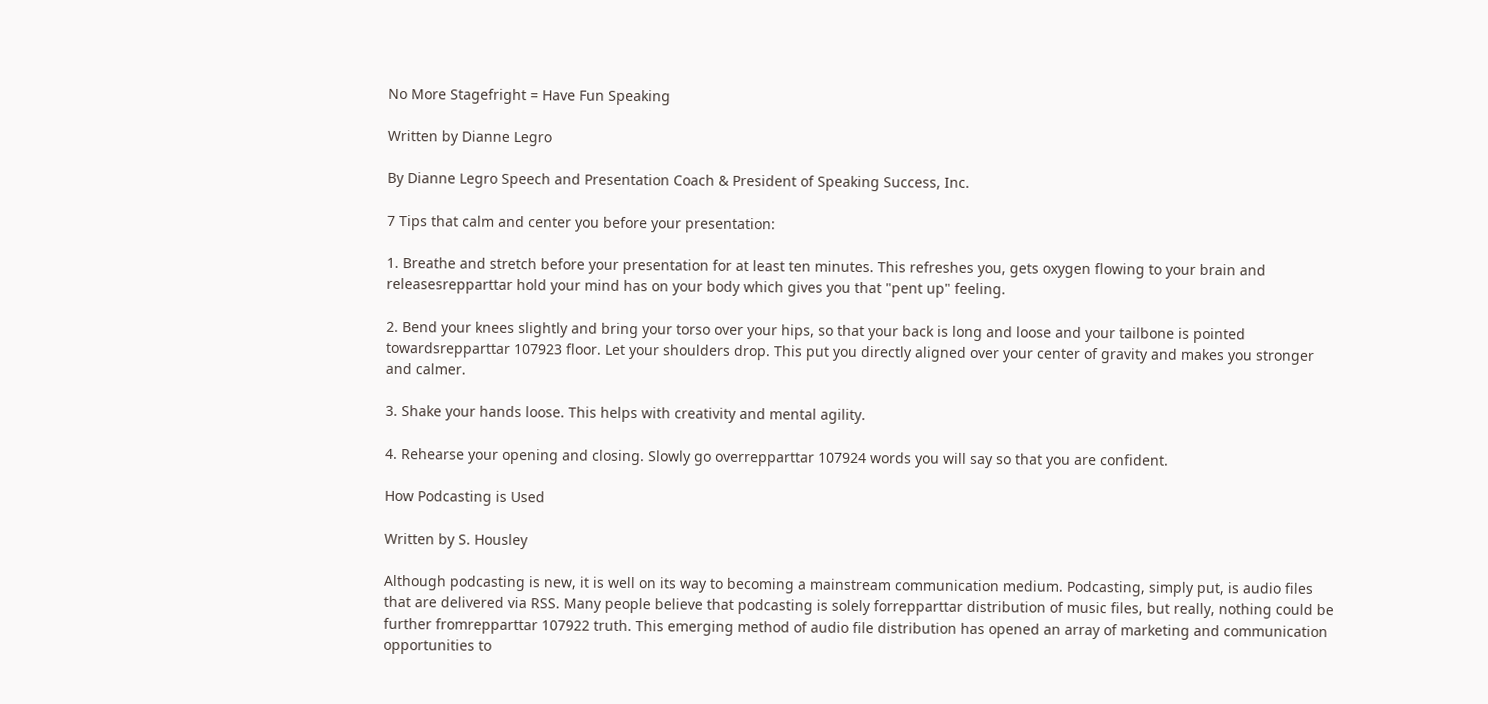No More Stagefright = Have Fun Speaking

Written by Dianne Legro

By Dianne Legro Speech and Presentation Coach & President of Speaking Success, Inc.

7 Tips that calm and center you before your presentation:

1. Breathe and stretch before your presentation for at least ten minutes. This refreshes you, gets oxygen flowing to your brain and releasesrepparttar hold your mind has on your body which gives you that "pent up" feeling.

2. Bend your knees slightly and bring your torso over your hips, so that your back is long and loose and your tailbone is pointed towardsrepparttar 107923 floor. Let your shoulders drop. This put you directly aligned over your center of gravity and makes you stronger and calmer.

3. Shake your hands loose. This helps with creativity and mental agility.

4. Rehearse your opening and closing. Slowly go overrepparttar 107924 words you will say so that you are confident.

How Podcasting is Used

Written by S. Housley

Although podcasting is new, it is well on its way to becoming a mainstream communication medium. Podcasting, simply put, is audio files that are delivered via RSS. Many people believe that podcasting is solely forrepparttar distribution of music files, but really, nothing could be further fromrepparttar 107922 truth. This emerging method of audio file distribution has opened an array of marketing and communication opportunities to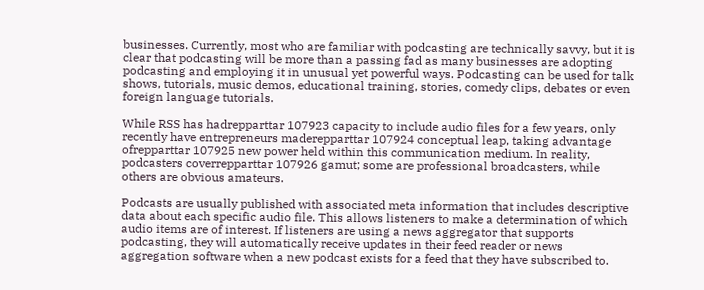businesses. Currently, most who are familiar with podcasting are technically savvy, but it is clear that podcasting will be more than a passing fad as many businesses are adopting podcasting and employing it in unusual yet powerful ways. Podcasting can be used for talk shows, tutorials, music demos, educational training, stories, comedy clips, debates or even foreign language tutorials.

While RSS has hadrepparttar 107923 capacity to include audio files for a few years, only recently have entrepreneurs maderepparttar 107924 conceptual leap, taking advantage ofrepparttar 107925 new power held within this communication medium. In reality, podcasters coverrepparttar 107926 gamut; some are professional broadcasters, while others are obvious amateurs.

Podcasts are usually published with associated meta information that includes descriptive data about each specific audio file. This allows listeners to make a determination of which audio items are of interest. If listeners are using a news aggregator that supports podcasting, they will automatically receive updates in their feed reader or news aggregation software when a new podcast exists for a feed that they have subscribed to.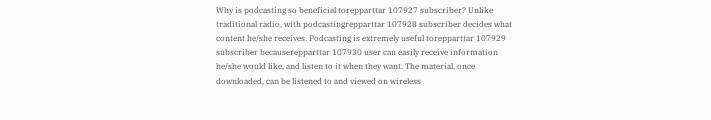Why is podcasting so beneficial torepparttar 107927 subscriber? Unlike traditional radio, with podcastingrepparttar 107928 subscriber decides what content he/she receives. Podcasting is extremely useful torepparttar 107929 subscriber becauserepparttar 107930 user can easily receive information he/she would like, and listen to it when they want. The material, once downloaded, can be listened to and viewed on wireless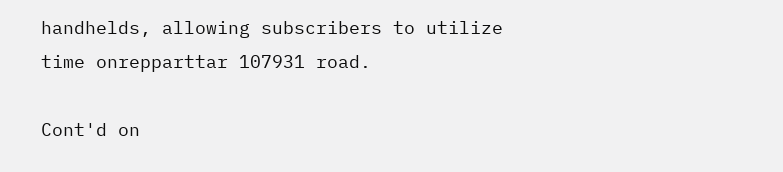handhelds, allowing subscribers to utilize time onrepparttar 107931 road.

Cont'd on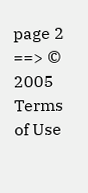page 2 ==> © 2005
Terms of Use